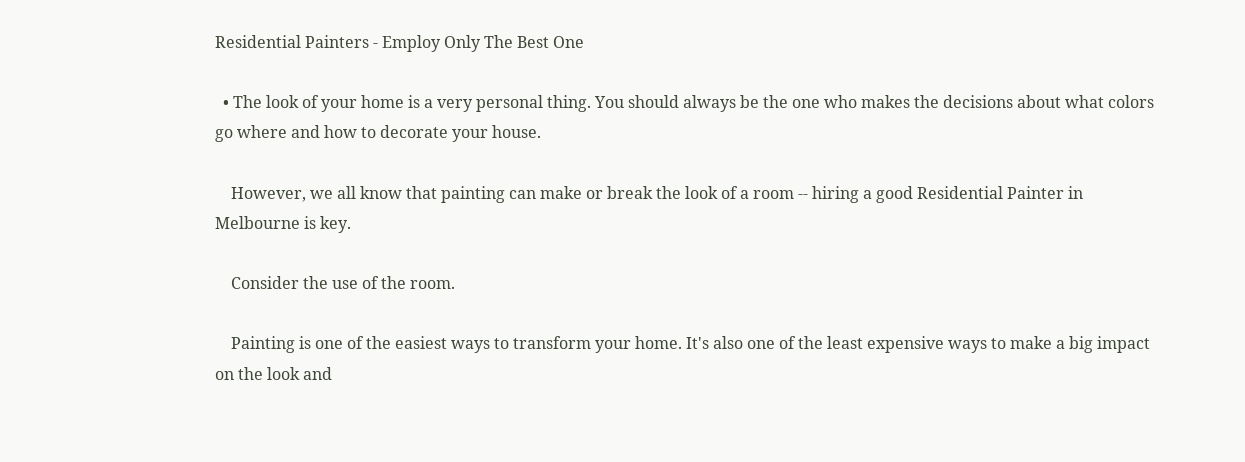Residential Painters - Employ Only The Best One

  • The look of your home is a very personal thing. You should always be the one who makes the decisions about what colors go where and how to decorate your house.

    However, we all know that painting can make or break the look of a room -- hiring a good Residential Painter in Melbourne is key.

    Consider the use of the room.

    Painting is one of the easiest ways to transform your home. It's also one of the least expensive ways to make a big impact on the look and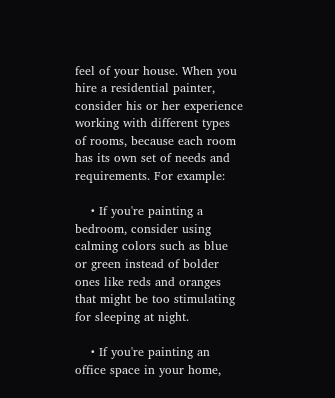feel of your house. When you hire a residential painter, consider his or her experience working with different types of rooms, because each room has its own set of needs and requirements. For example:

    • If you're painting a bedroom, consider using calming colors such as blue or green instead of bolder ones like reds and oranges that might be too stimulating for sleeping at night.

    • If you're painting an office space in your home,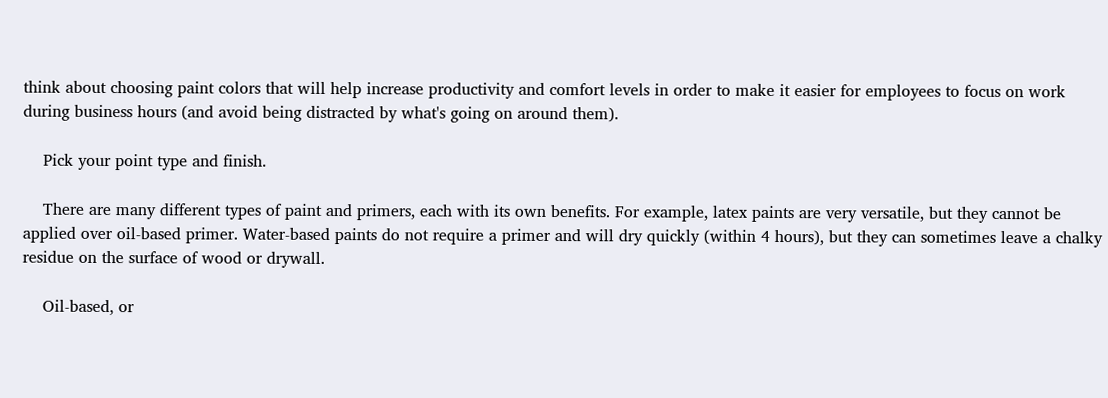think about choosing paint colors that will help increase productivity and comfort levels in order to make it easier for employees to focus on work during business hours (and avoid being distracted by what's going on around them).

    Pick your point type and finish.

    There are many different types of paint and primers, each with its own benefits. For example, latex paints are very versatile, but they cannot be applied over oil-based primer. Water-based paints do not require a primer and will dry quickly (within 4 hours), but they can sometimes leave a chalky residue on the surface of wood or drywall.

    Oil-based, or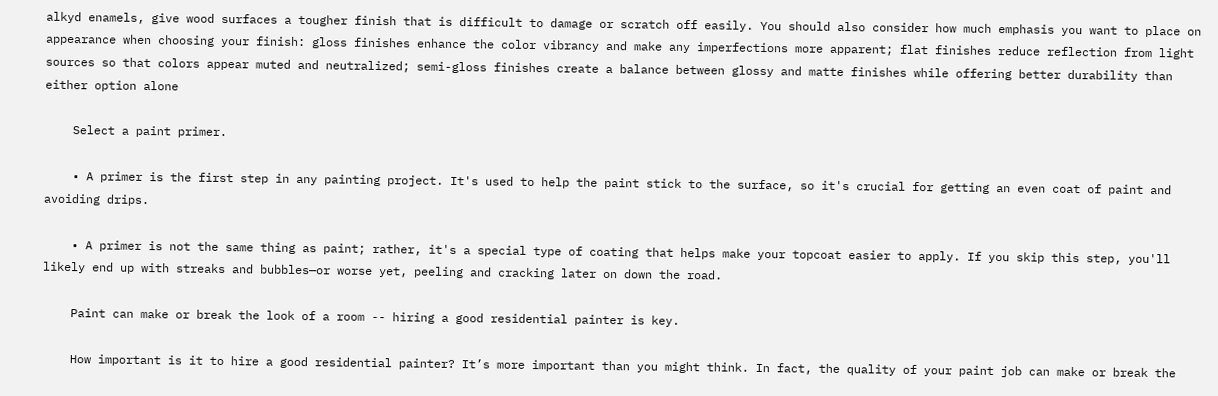alkyd enamels, give wood surfaces a tougher finish that is difficult to damage or scratch off easily. You should also consider how much emphasis you want to place on appearance when choosing your finish: gloss finishes enhance the color vibrancy and make any imperfections more apparent; flat finishes reduce reflection from light sources so that colors appear muted and neutralized; semi-gloss finishes create a balance between glossy and matte finishes while offering better durability than either option alone

    Select a paint primer.

    • A primer is the first step in any painting project. It's used to help the paint stick to the surface, so it's crucial for getting an even coat of paint and avoiding drips.

    • A primer is not the same thing as paint; rather, it's a special type of coating that helps make your topcoat easier to apply. If you skip this step, you'll likely end up with streaks and bubbles—or worse yet, peeling and cracking later on down the road.

    Paint can make or break the look of a room -- hiring a good residential painter is key.

    How important is it to hire a good residential painter? It’s more important than you might think. In fact, the quality of your paint job can make or break the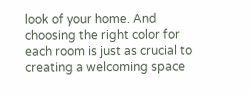look of your home. And choosing the right color for each room is just as crucial to creating a welcoming space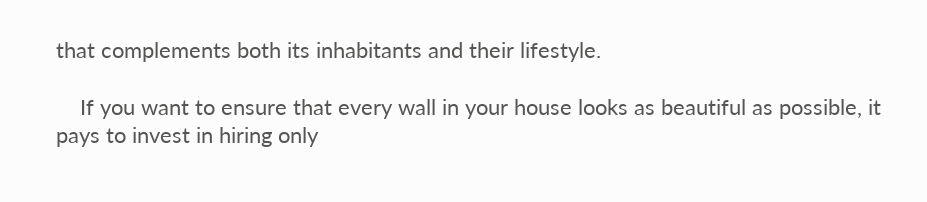that complements both its inhabitants and their lifestyle.

    If you want to ensure that every wall in your house looks as beautiful as possible, it pays to invest in hiring only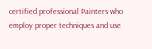certified professional Painters who employ proper techniques and use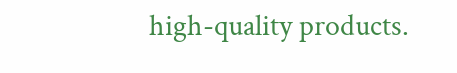high-quality products.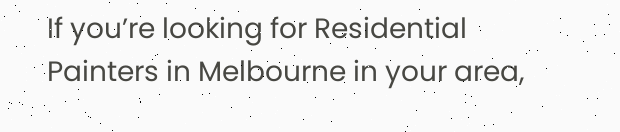If you’re looking for Residential Painters in Melbourne in your area,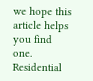we hope this article helps you find one. Residential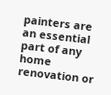painters are an essential part of any home renovation or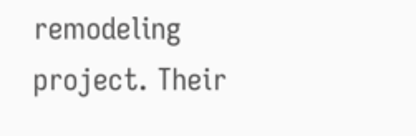remodeling project. Their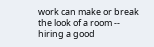work can make or break the look of a room -- hiring a good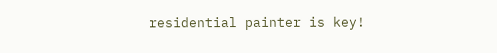residential painter is key!